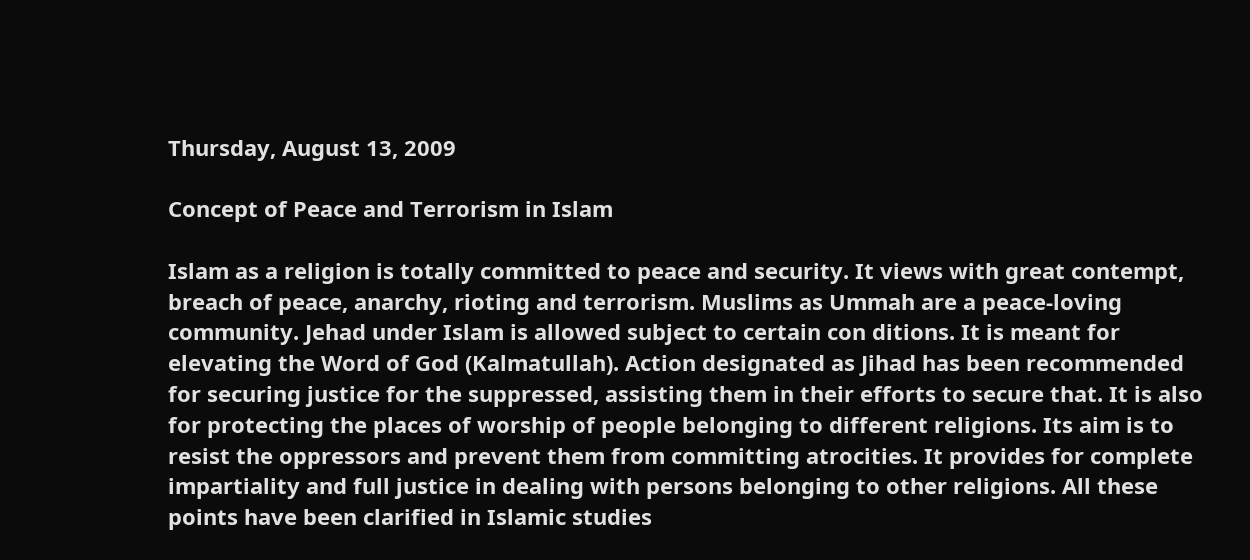Thursday, August 13, 2009

Concept of Peace and Terrorism in Islam

Islam as a religion is totally committed to peace and security. It views with great contempt, breach of peace, anarchy, rioting and terrorism. Muslims as Ummah are a peace-loving community. Jehad under Islam is allowed subject to certain con ditions. It is meant for elevating the Word of God (Kalmatullah). Action designated as Jihad has been recommended for securing justice for the suppressed, assisting them in their efforts to secure that. It is also for protecting the places of worship of people belonging to different religions. Its aim is to resist the oppressors and prevent them from committing atrocities. It provides for complete impartiality and full justice in dealing with persons belonging to other religions. All these points have been clarified in Islamic studies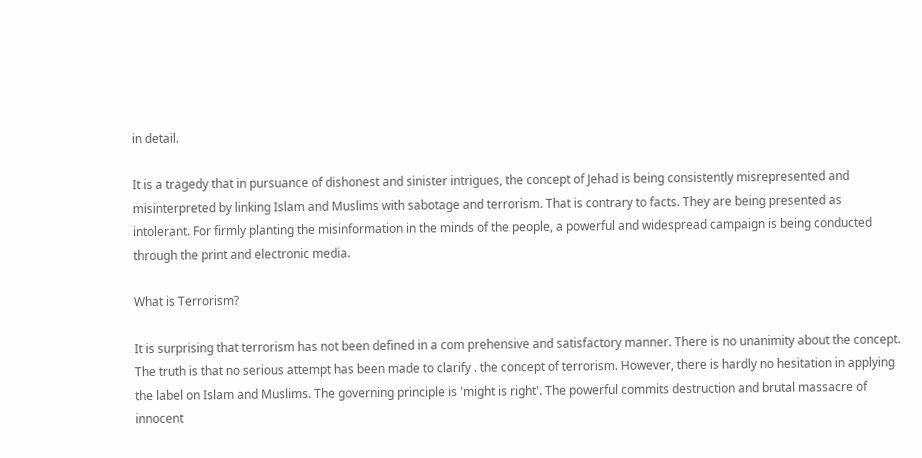in detail.

It is a tragedy that in pursuance of dishonest and sinister intrigues, the concept of Jehad is being consistently misrepresented and misinterpreted by linking Islam and Muslims with sabotage and terrorism. That is contrary to facts. They are being presented as intolerant. For firmly planting the misinformation in the minds of the people, a powerful and widespread campaign is being conducted through the print and electronic media.

What is Terrorism?

It is surprising that terrorism has not been defined in a com prehensive and satisfactory manner. There is no unanimity about the concept. The truth is that no serious attempt has been made to clarify . the concept of terrorism. However, there is hardly no hesitation in applying the label on Islam and Muslims. The governing principle is 'might is right'. The powerful commits destruction and brutal massacre of innocent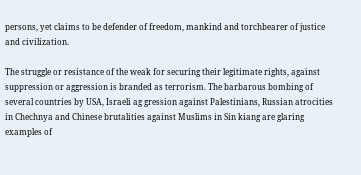persons, yet claims to be defender of freedom, mankind and torchbearer of justice and civilization.

The struggle or resistance of the weak for securing their legitimate rights, against suppression or aggression is branded as terrorism. The barbarous bombing of several countries by USA, Israeli ag gression against Palestinians, Russian atrocities in Chechnya and Chinese brutalities against Muslims in Sin kiang are glaring examples of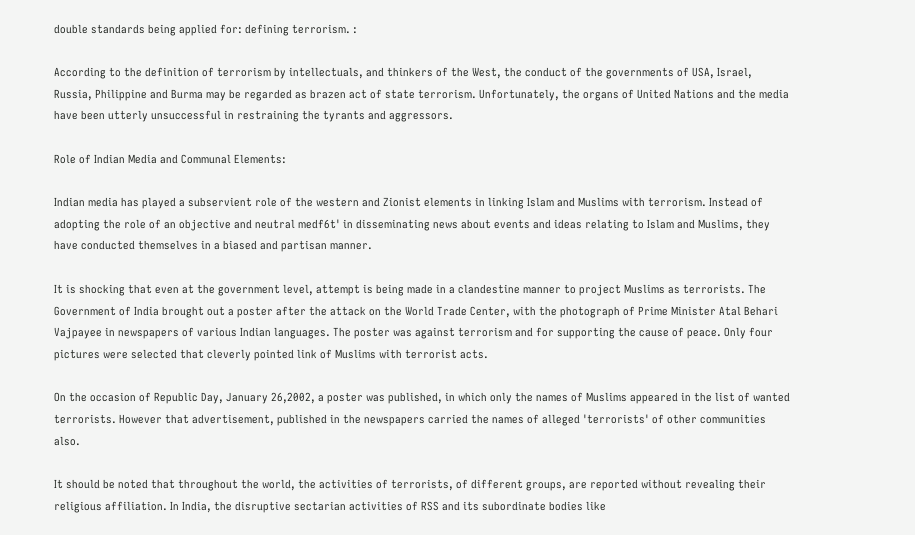double standards being applied for: defining terrorism. :

According to the definition of terrorism by intellectuals, and thinkers of the West, the conduct of the governments of USA, Israel, Russia, Philippine and Burma may be regarded as brazen act of state terrorism. Unfortunately, the organs of United Nations and the media have been utterly unsuccessful in restraining the tyrants and aggressors.

Role of Indian Media and Communal Elements:

Indian media has played a subservient role of the western and Zionist elements in linking Islam and Muslims with terrorism. Instead of adopting the role of an objective and neutral medf6t' in disseminating news about events and ideas relating to Islam and Muslims, they have conducted themselves in a biased and partisan manner.

It is shocking that even at the government level, attempt is being made in a clandestine manner to project Muslims as terrorists. The Government of India brought out a poster after the attack on the World Trade Center, with the photograph of Prime Minister Atal Behari Vajpayee in newspapers of various Indian languages. The poster was against terrorism and for supporting the cause of peace. Only four pictures were selected that cleverly pointed link of Muslims with terrorist acts.

On the occasion of Republic Day, January 26,2002, a poster was published, in which only the names of Muslims appeared in the list of wanted terrorists. However that advertisement, published in the newspapers carried the names of alleged 'terrorists' of other communities also.

It should be noted that throughout the world, the activities of terrorists, of different groups, are reported without revealing their religious affiliation. In India, the disruptive sectarian activities of RSS and its subordinate bodies like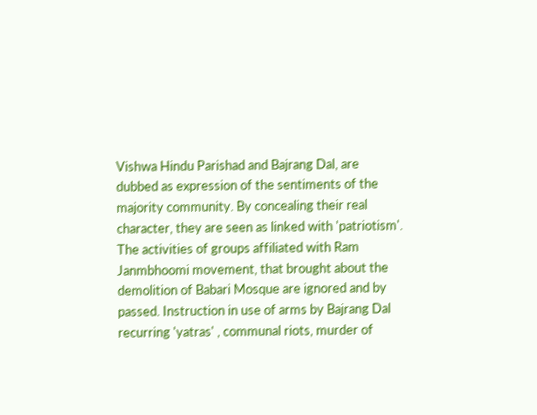Vishwa Hindu Parishad and Bajrang Dal, are dubbed as expression of the sentiments of the majority community. By concealing their real character, they are seen as linked with 'patriotism'. The activities of groups affiliated with Ram Janmbhoomi movement, that brought about the demolition of Babari Mosque are ignored and by passed. Instruction in use of arms by Bajrang Dal recurring 'yatras' , communal riots, murder of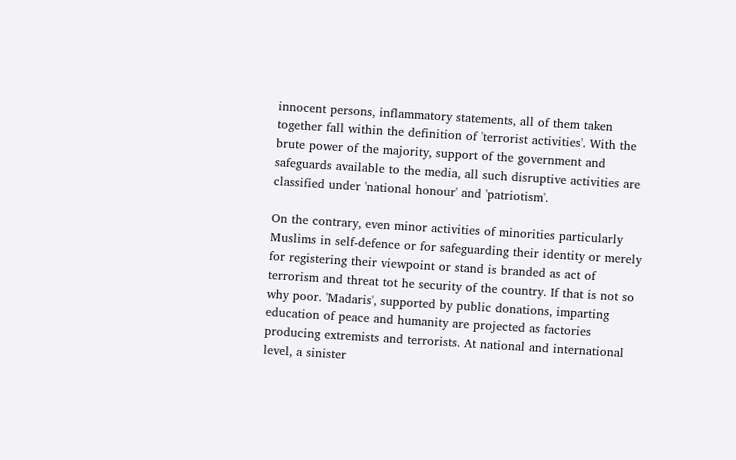innocent persons, inflammatory statements, all of them taken together fall within the definition of 'terrorist activities'. With the brute power of the majority, support of the government and safeguards available to the media, all such disruptive activities are classified under 'national honour' and 'patriotism'.

On the contrary, even minor activities of minorities particularly Muslims in self-defence or for safeguarding their identity or merely for registering their viewpoint or stand is branded as act of terrorism and threat tot he security of the country. If that is not so why poor. 'Madaris', supported by public donations, imparting education of peace and humanity are projected as factories producing extremists and terrorists. At national and international level, a sinister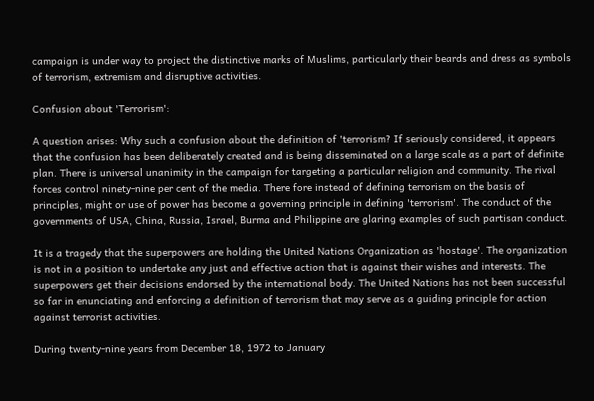campaign is under way to project the distinctive marks of Muslims, particularly their beards and dress as symbols of terrorism, extremism and disruptive activities.

Confusion about 'Terrorism':

A question arises: Why such a confusion about the definition of 'terrorism? If seriously considered, it appears that the confusion has been deliberately created and is being disseminated on a large scale as a part of definite plan. There is universal unanimity in the campaign for targeting a particular religion and community. The rival forces control ninety-nine per cent of the media. There fore instead of defining terrorism on the basis of principles, might or use of power has become a governing principle in defining 'terrorism'. The conduct of the governments of USA, China, Russia, Israel, Burma and Philippine are glaring examples of such partisan conduct.

It is a tragedy that the superpowers are holding the United Nations Organization as 'hostage'. The organization is not in a position to undertake any just and effective action that is against their wishes and interests. The superpowers get their decisions endorsed by the international body. The United Nations has not been successful so far in enunciating and enforcing a definition of terrorism that may serve as a guiding principle for action against terrorist activities.

During twenty-nine years from December 18, 1972 to January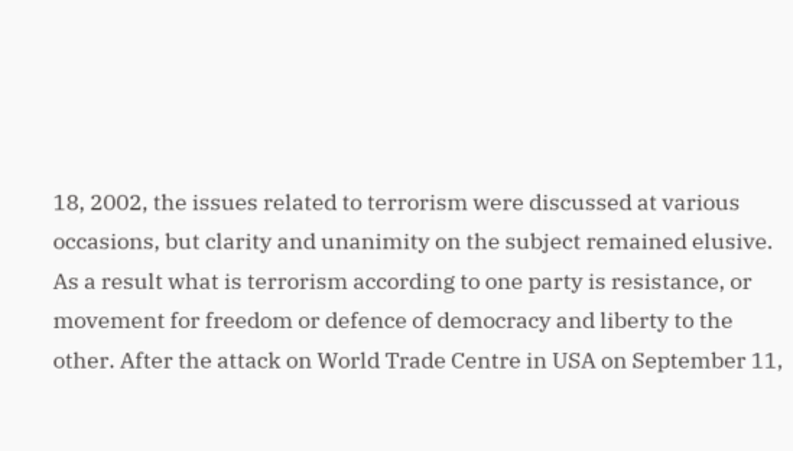18, 2002, the issues related to terrorism were discussed at various occasions, but clarity and unanimity on the subject remained elusive. As a result what is terrorism according to one party is resistance, or movement for freedom or defence of democracy and liberty to the other. After the attack on World Trade Centre in USA on September 11,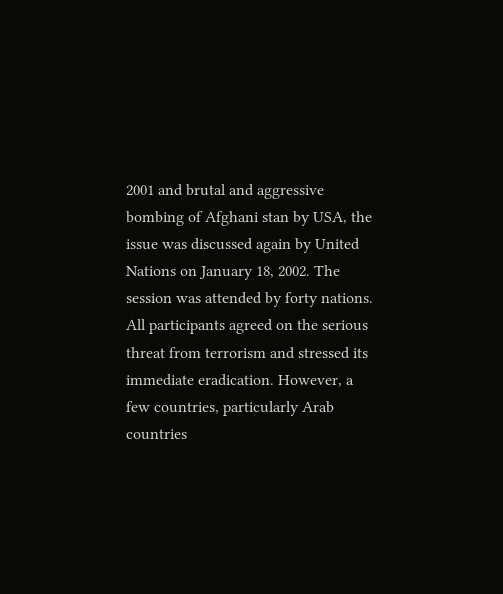2001 and brutal and aggressive bombing of Afghani stan by USA, the issue was discussed again by United Nations on January 18, 2002. The session was attended by forty nations. All participants agreed on the serious threat from terrorism and stressed its immediate eradication. However, a few countries, particularly Arab countries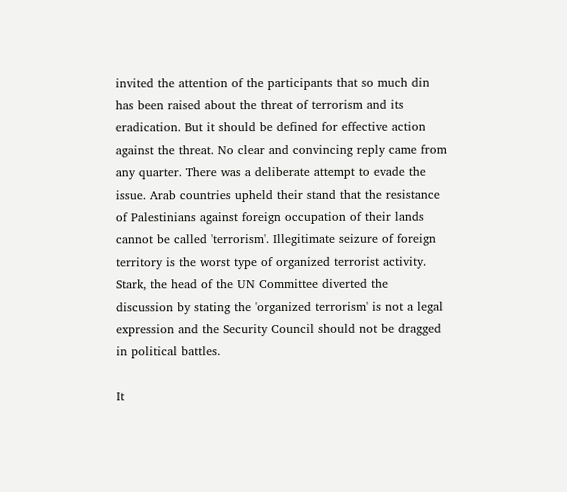invited the attention of the participants that so much din has been raised about the threat of terrorism and its eradication. But it should be defined for effective action against the threat. No clear and convincing reply came from any quarter. There was a deliberate attempt to evade the issue. Arab countries upheld their stand that the resistance of Palestinians against foreign occupation of their lands cannot be called 'terrorism'. Illegitimate seizure of foreign territory is the worst type of organized terrorist activity. Stark, the head of the UN Committee diverted the discussion by stating the 'organized terrorism' is not a legal expression and the Security Council should not be dragged in political battles.

It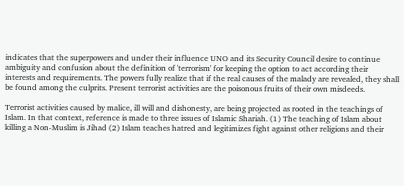indicates that the superpowers and under their influence UNO and its Security Council desire to continue ambiguity and confusion about the definition of 'terrorism' for keeping the option to act according their interests and requirements. The powers fully realize that if the real causes of the malady are revealed, they shall be found among the culprits. Present terrorist activities are the poisonous fruits of their own misdeeds.

Terrorist activities caused by malice, ill will and dishonesty, are being projected as rooted in the teachings of Islam. In that context, reference is made to three issues of Islamic Shariah. (1) The teaching of Islam about killing a Non-Muslim is Jihad (2) Islam teaches hatred and legitimizes fight against other religions and their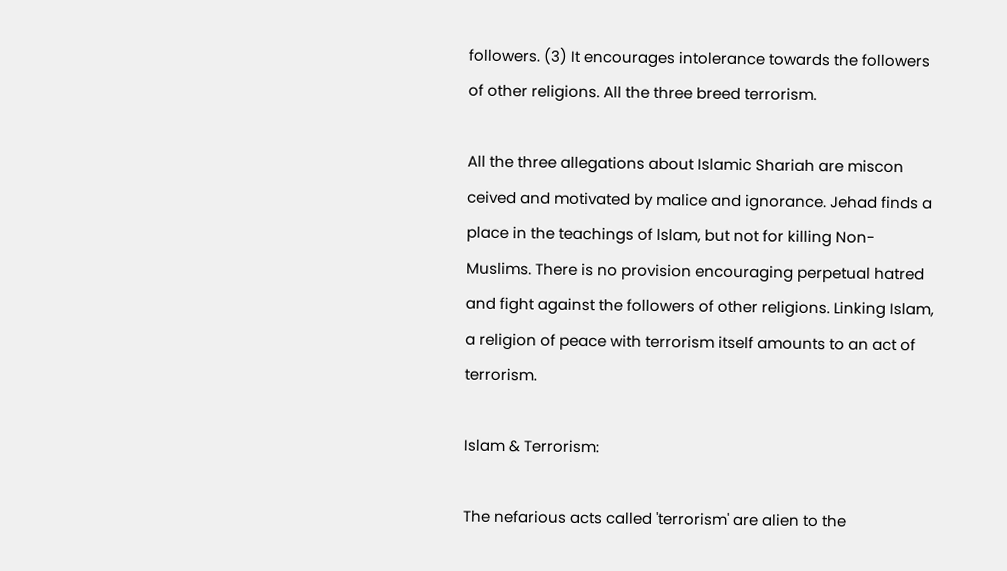followers. (3) It encourages intolerance towards the followers of other religions. All the three breed terrorism.

All the three allegations about Islamic Shariah are miscon ceived and motivated by malice and ignorance. Jehad finds a place in the teachings of lslam, but not for killing Non-Muslims. There is no provision encouraging perpetual hatred and fight against the followers of other religions. Linking Islam, a religion of peace with terrorism itself amounts to an act of terrorism.

Islam & Terrorism:

The nefarious acts called 'terrorism' are alien to the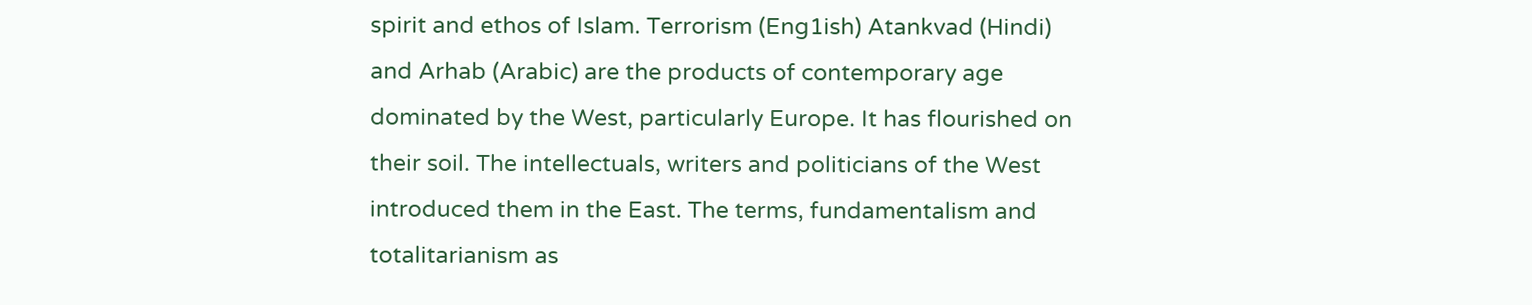spirit and ethos of Islam. Terrorism (Eng1ish) Atankvad (Hindi) and Arhab (Arabic) are the products of contemporary age dominated by the West, particularly Europe. It has flourished on their soil. The intellectuals, writers and politicians of the West introduced them in the East. The terms, fundamentalism and totalitarianism as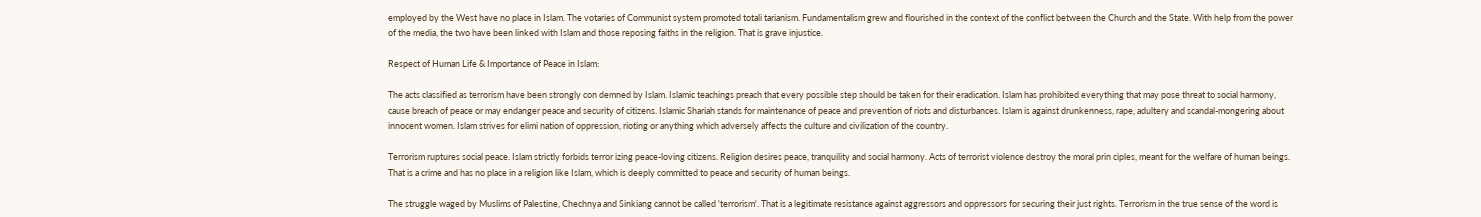employed by the West have no place in Islam. The votaries of Communist system promoted totali tarianism. Fundamentalism grew and flourished in the context of the conflict between the Church and the State. With help from the power of the media, the two have been linked with Islam and those reposing faiths in the religion. That is grave injustice.

Respect of Human Life & Importance of Peace in Islam:

The acts classified as terrorism have been strongly con demned by Islam. Islamic teachings preach that every possible step should be taken for their eradication. Islam has prohibited everything that may pose threat to social harmony, cause breach of peace or may endanger peace and security of citizens. Islamic Shariah stands for maintenance of peace and prevention of riots and disturbances. Islam is against drunkenness, rape, adultery and scandal-mongering about innocent women. Islam strives for elimi nation of oppression, rioting or anything which adversely affects the culture and civilization of the country.

Terrorism ruptures social peace. Islam strictly forbids terror izing peace-loving citizens. Religion desires peace, tranquility and social harmony. Acts of terrorist violence destroy the moral prin ciples, meant for the welfare of human beings. That is a crime and has no place in a religion like Islam, which is deeply committed to peace and security of human beings.

The struggle waged by Muslims of Palestine, Chechnya and Sinkiang cannot be called 'terrorism'. That is a legitimate resistance against aggressors and oppressors for securing their just rights. Terrorism in the true sense of the word is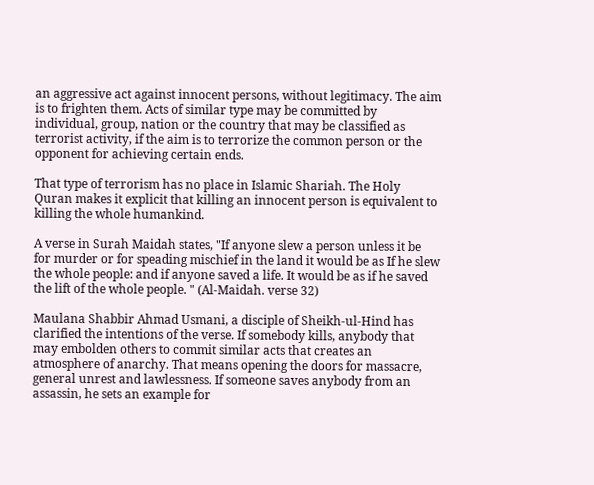an aggressive act against innocent persons, without legitimacy. The aim is to frighten them. Acts of similar type may be committed by individual, group, nation or the country that may be classified as terrorist activity, if the aim is to terrorize the common person or the opponent for achieving certain ends.

That type of terrorism has no place in Islamic Shariah. The Holy Quran makes it explicit that killing an innocent person is equivalent to killing the whole humankind.

A verse in Surah Maidah states, "If anyone slew a person unless it be for murder or for speading mischief in the land it would be as If he slew the whole people: and if anyone saved a life. It would be as if he saved the lift of the whole people. " (Al-Maidah. verse 32)

Maulana Shabbir Ahmad Usmani, a disciple of Sheikh-ul-Hind has clarified the intentions of the verse. If somebody kills, anybody that may embolden others to commit similar acts that creates an atmosphere of anarchy. That means opening the doors for massacre, general unrest and lawlessness. If someone saves anybody from an assassin, he sets an example for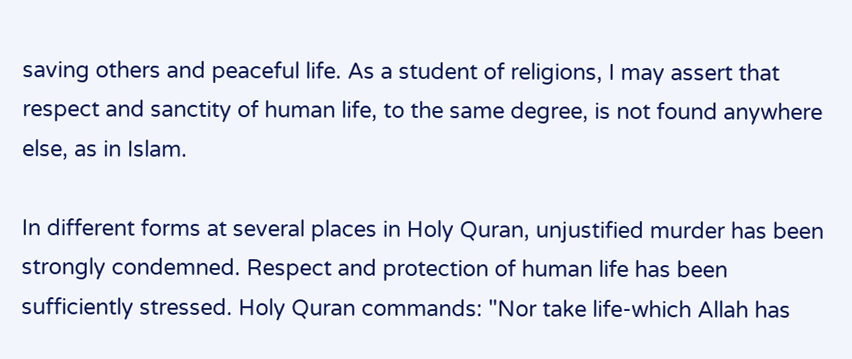saving others and peaceful life. As a student of religions, I may assert that respect and sanctity of human life, to the same degree, is not found anywhere else, as in Islam.

In different forms at several places in Holy Quran, unjustified murder has been strongly condemned. Respect and protection of human life has been sufficiently stressed. Holy Quran commands: "Nor take life-which Allah has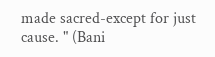made sacred-except for just cause. " (Bani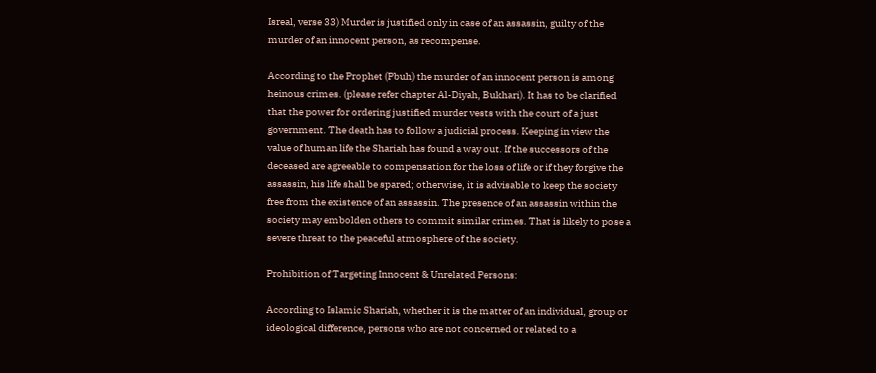Isreal, verse 33) Murder is justified only in case of an assassin, guilty of the murder of an innocent person, as recompense.

According to the Prophet (Pbuh) the murder of an innocent person is among heinous crimes. (please refer chapter Al-Diyah, Bukhari). It has to be clarified that the power for ordering justified murder vests with the court of a just government. The death has to follow a judicial process. Keeping in view the value of human life the Shariah has found a way out. If the successors of the deceased are agreeable to compensation for the loss of life or if they forgive the assassin, his life shall be spared; otherwise, it is advisable to keep the society free from the existence of an assassin. The presence of an assassin within the society may embolden others to commit similar crimes. That is likely to pose a severe threat to the peaceful atmosphere of the society.

Prohibition of Targeting Innocent & Unrelated Persons:

According to Islamic Shariah, whether it is the matter of an individual, group or ideological difference, persons who are not concerned or related to a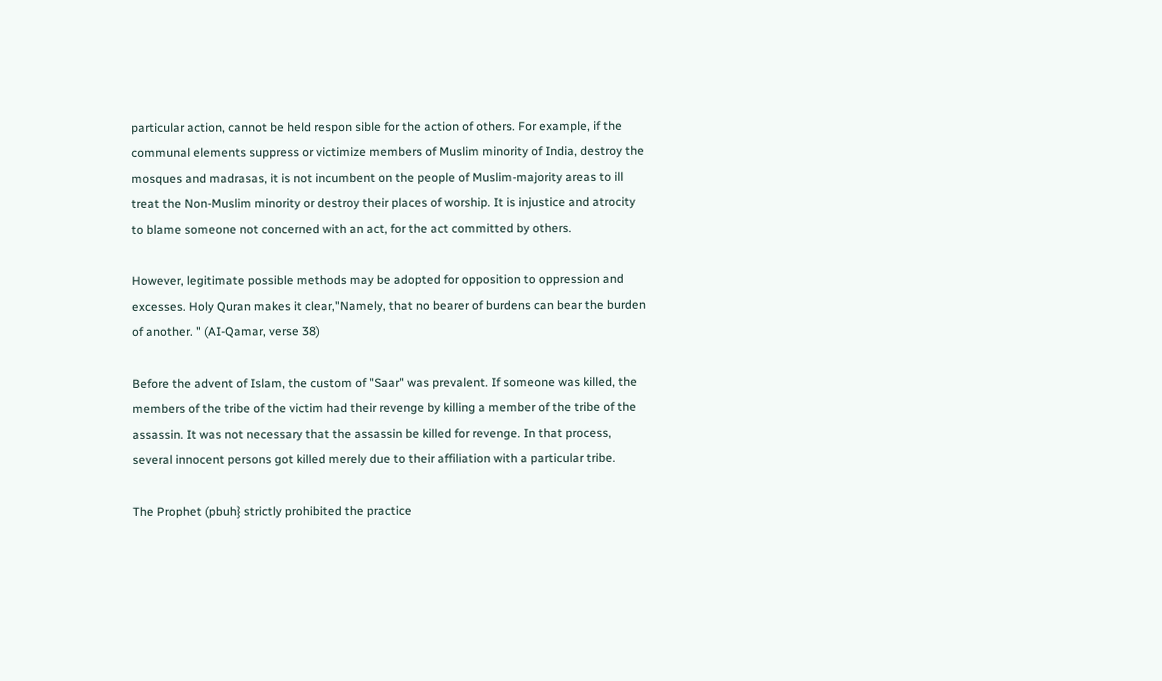particular action, cannot be held respon sible for the action of others. For example, if the communal elements suppress or victimize members of Muslim minority of India, destroy the mosques and madrasas, it is not incumbent on the people of Muslim-majority areas to ill treat the Non-Muslim minority or destroy their places of worship. It is injustice and atrocity to blame someone not concerned with an act, for the act committed by others.

However, legitimate possible methods may be adopted for opposition to oppression and excesses. Holy Quran makes it clear,"Namely, that no bearer of burdens can bear the burden of another. " (AI-Qamar, verse 38)

Before the advent of Islam, the custom of "Saar" was prevalent. If someone was killed, the members of the tribe of the victim had their revenge by killing a member of the tribe of the assassin. It was not necessary that the assassin be killed for revenge. In that process, several innocent persons got killed merely due to their affiliation with a particular tribe.

The Prophet (pbuh} strictly prohibited the practice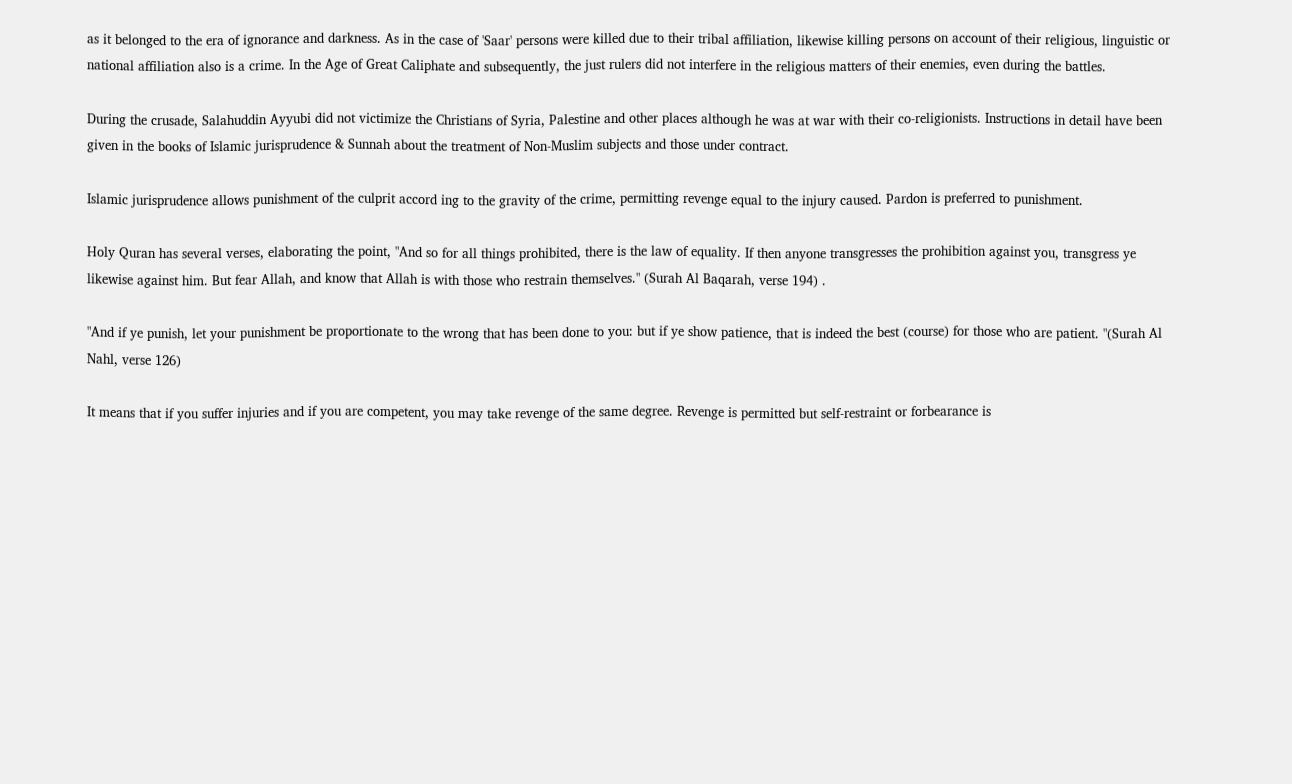as it belonged to the era of ignorance and darkness. As in the case of 'Saar' persons were killed due to their tribal affiliation, likewise killing persons on account of their religious, linguistic or national affiliation also is a crime. In the Age of Great Caliphate and subsequently, the just rulers did not interfere in the religious matters of their enemies, even during the battles.

During the crusade, Salahuddin Ayyubi did not victimize the Christians of Syria, Palestine and other places although he was at war with their co-religionists. Instructions in detail have been given in the books of Islamic jurisprudence & Sunnah about the treatment of Non-Muslim subjects and those under contract.

Islamic jurisprudence allows punishment of the culprit accord ing to the gravity of the crime, permitting revenge equal to the injury caused. Pardon is preferred to punishment.

Holy Quran has several verses, elaborating the point, "And so for all things prohibited, there is the law of equality. If then anyone transgresses the prohibition against you, transgress ye likewise against him. But fear Allah, and know that Allah is with those who restrain themselves." (Surah Al Baqarah, verse 194) .

"And if ye punish, let your punishment be proportionate to the wrong that has been done to you: but if ye show patience, that is indeed the best (course) for those who are patient. "(Surah Al Nahl, verse 126)

It means that if you suffer injuries and if you are competent, you may take revenge of the same degree. Revenge is permitted but self-restraint or forbearance is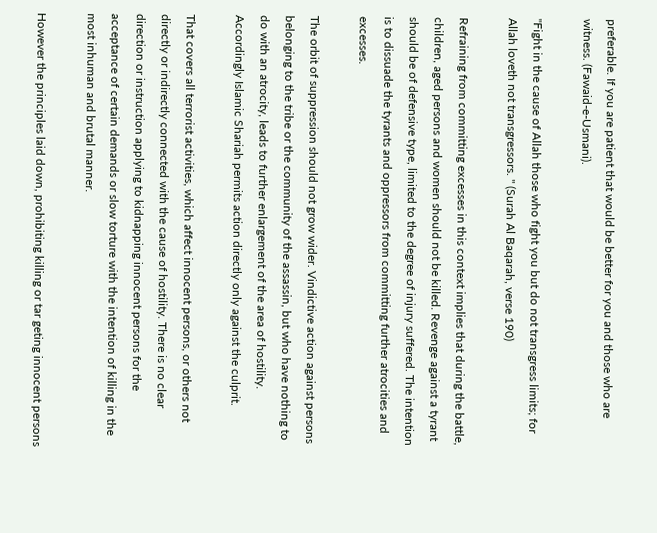preferable. If you are patient that would be better for you and those who are witness. (Fawaid-e-Usmani).

"Fight in the cause of Allah those who fight you but do not transgress limits; for Allah loveth not transgressors. " (Surah Al Baqarah, verse 190)

Refraining from committing excesses in this context implies that during the battle, children, aged persons and women should not be killed. Revenge against a tyrant should be of defensive type, limited to the degree of injury suffered. The intention is to dissuade the tyrants and oppressors from committing further atrocities and excesses.

The orbit of suppression should not grow wider. Vindictive action against persons belonging to the tribe or the community of the assassin, but who have nothing to do with an atrocity, leads to further enlargement of the area of hostility. Accordingly Islamic Shariah permits action directly only against the culprit.

That covers all terrorist activities, which affect innocent persons, or others not directly or indirectly connected with the cause of hostility. There is no clear direction or instruction applying to kidnapping innocent persons for the acceptance of certain demands or slow torture with the intention of killing in the most inhuman and brutal manner.

However the principles laid down, prohibiting killing or tar geting innocent persons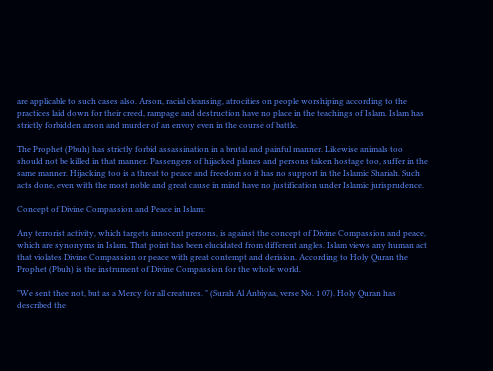are applicable to such cases also. Arson, racial cleansing, atrocities on people worshiping according to the practices laid down for their creed, rampage and destruction have no place in the teachings of Islam. Islam has strictly forbidden arson and murder of an envoy even in the course of battle.

The Prophet (Pbuh) has strictly forbid assassination in a brutal and painful manner. Likewise animals too should not be killed in that manner. Passengers of hijacked planes and persons taken hostage too, suffer in the same manner. Hijacking too is a threat to peace and freedom so it has no support in the Islamic Shariah. Such acts done, even with the most noble and great cause in mind have no justification under Islamic jurisprudence.

Concept of Divine Compassion and Peace in Islam:

Any terrorist activity, which targets innocent persons, is against the concept of Divine Compassion and peace, which are synonyms in Islam. That point has been elucidated from different angles. Islam views any human act that violates Divine Compassion or peace with great contempt and derision. According to Holy Quran the Prophet (Pbuh) is the instrument of Divine Compassion for the whole world.

"We sent thee not, but as a Mercy for all creatures. " (Surah Al Anbiyaa, verse No. 1 07). Holy Quran has described the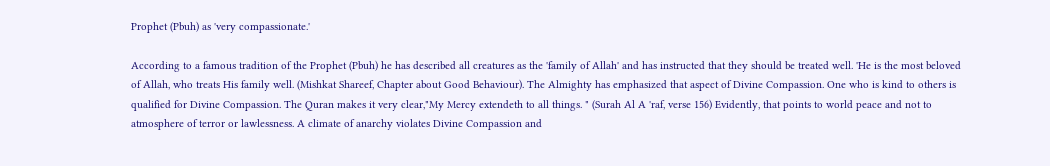Prophet (Pbuh) as 'very compassionate.'

According to a famous tradition of the Prophet (Pbuh) he has described all creatures as the 'family of Allah' and has instructed that they should be treated well. 'He is the most beloved of Allah, who treats His family well. (Mishkat Shareef, Chapter about Good Behaviour). The Almighty has emphasized that aspect of Divine Compassion. One who is kind to others is qualified for Divine Compassion. The Quran makes it very clear,"My Mercy extendeth to all things. " (Surah Al A 'raf, verse 156) Evidently, that points to world peace and not to atmosphere of terror or lawlessness. A climate of anarchy violates Divine Compassion and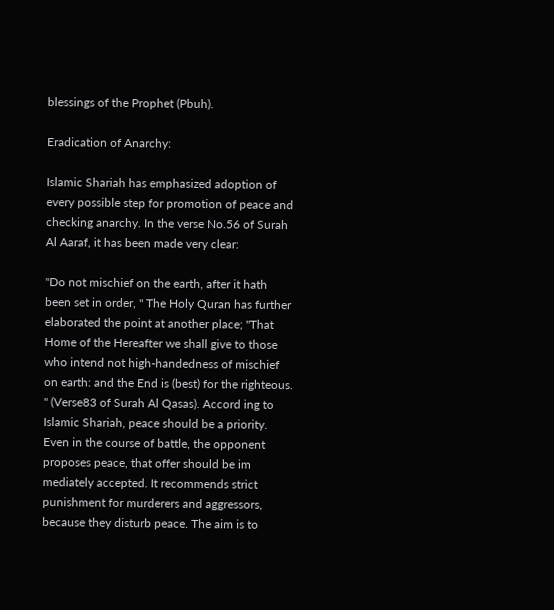blessings of the Prophet (Pbuh).

Eradication of Anarchy:

Islamic Shariah has emphasized adoption of every possible step for promotion of peace and checking anarchy. In the verse No.56 of Surah Al Aaraf, it has been made very clear:

"Do not mischief on the earth, after it hath been set in order, " The Holy Quran has further elaborated the point at another place; "That Home of the Hereafter we shall give to those who intend not high-handedness of mischief on earth: and the End is (best) for the righteous. " (Verse83 of Surah Al Qasas). Accord ing to Islamic Shariah, peace should be a priority. Even in the course of battle, the opponent proposes peace, that offer should be im mediately accepted. It recommends strict punishment for murderers and aggressors, because they disturb peace. The aim is to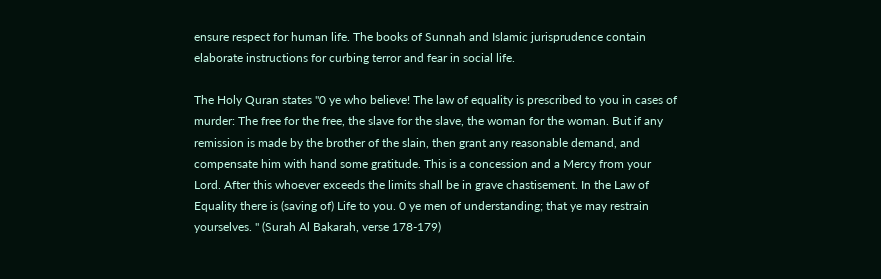ensure respect for human life. The books of Sunnah and Islamic jurisprudence contain elaborate instructions for curbing terror and fear in social life.

The Holy Quran states "0 ye who believe! The law of equality is prescribed to you in cases of murder: The free for the free, the slave for the slave, the woman for the woman. But if any remission is made by the brother of the slain, then grant any reasonable demand, and compensate him with hand some gratitude. This is a concession and a Mercy from your Lord. After this whoever exceeds the limits shall be in grave chastisement. In the Law of Equality there is (saving of) Life to you. 0 ye men of understanding; that ye may restrain yourselves. " (Surah Al Bakarah, verse 178-179)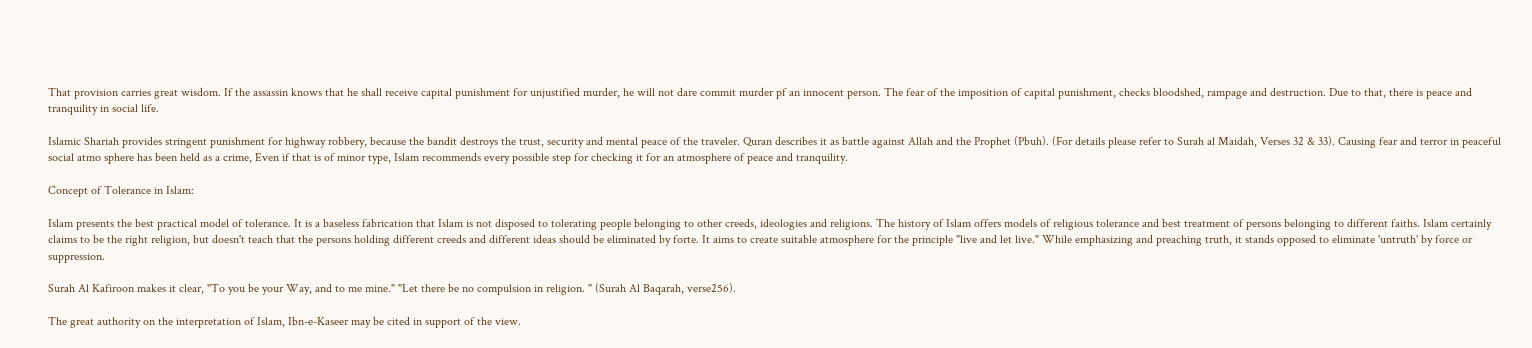That provision carries great wisdom. If the assassin knows that he shall receive capital punishment for unjustified murder, he will not dare commit murder pf an innocent person. The fear of the imposition of capital punishment, checks bloodshed, rampage and destruction. Due to that, there is peace and tranquility in social life.

Islamic Shariah provides stringent punishment for highway robbery, because the bandit destroys the trust, security and mental peace of the traveler. Quran describes it as battle against Allah and the Prophet (Pbuh). (For details please refer to Surah al Maidah, Verses 32 & 33). Causing fear and terror in peaceful social atmo sphere has been held as a crime, Even if that is of minor type, Islam recommends every possible step for checking it for an atmosphere of peace and tranquility.

Concept of Tolerance in Islam:

Islam presents the best practical model of tolerance. It is a baseless fabrication that Islam is not disposed to tolerating people belonging to other creeds, ideologies and religions. The history of Islam offers models of religious tolerance and best treatment of persons belonging to different faiths. Islam certainly claims to be the right religion, but doesn't teach that the persons holding different creeds and different ideas should be eliminated by forte. It aims to create suitable atmosphere for the principle "live and let live." While emphasizing and preaching truth, it stands opposed to eliminate 'untruth' by force or suppression.

Surah Al Kafiroon makes it clear, "To you be your Way, and to me mine." "Let there be no compulsion in religion. " (Surah Al Baqarah, verse256).

The great authority on the interpretation of Islam, Ibn-e-Kaseer may be cited in support of the view.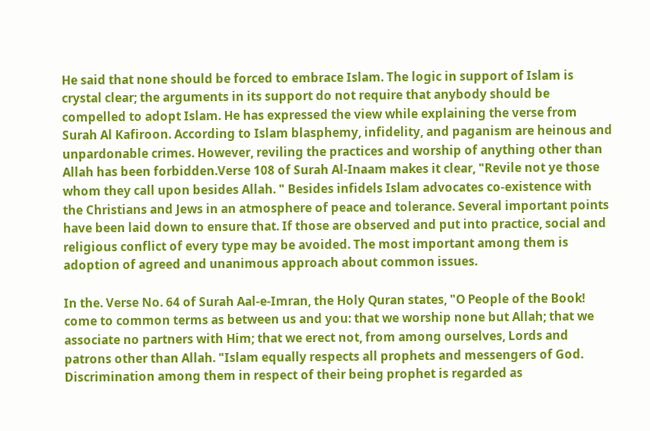He said that none should be forced to embrace Islam. The logic in support of Islam is crystal clear; the arguments in its support do not require that anybody should be compelled to adopt Islam. He has expressed the view while explaining the verse from Surah Al Kafiroon. According to Islam blasphemy, infidelity, and paganism are heinous and unpardonable crimes. However, reviling the practices and worship of anything other than Allah has been forbidden.Verse 108 of Surah Al-Inaam makes it clear, "Revile not ye those whom they call upon besides Allah. " Besides infidels Islam advocates co-existence with the Christians and Jews in an atmosphere of peace and tolerance. Several important points have been laid down to ensure that. If those are observed and put into practice, social and religious conflict of every type may be avoided. The most important among them is adoption of agreed and unanimous approach about common issues.

In the. Verse No. 64 of Surah Aal-e-Imran, the Holy Quran states, "O People of the Book! come to common terms as between us and you: that we worship none but Allah; that we associate no partners with Him; that we erect not, from among ourselves, Lords and patrons other than Allah. "Islam equally respects all prophets and messengers of God. Discrimination among them in respect of their being prophet is regarded as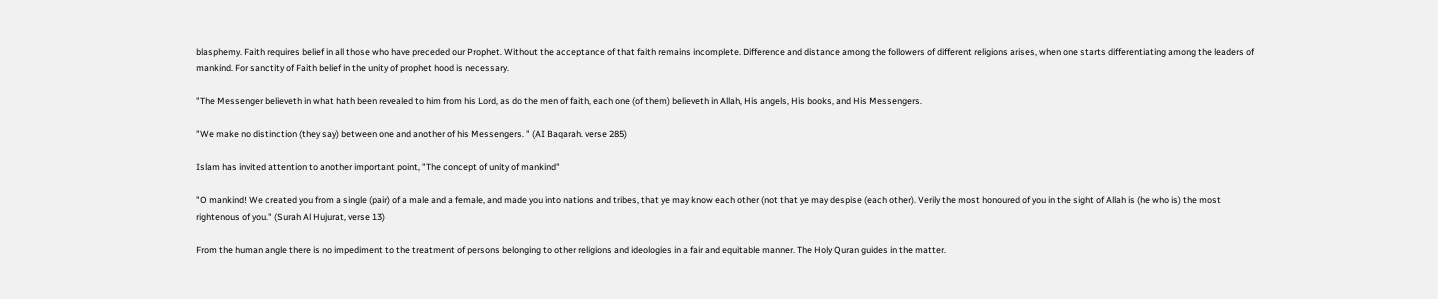blasphemy. Faith requires belief in all those who have preceded our Prophet. Without the acceptance of that faith remains incomplete. Difference and distance among the followers of different religions arises, when one starts differentiating among the leaders of mankind. For sanctity of Faith belief in the unity of prophet hood is necessary.

"The Messenger believeth in what hath been revealed to him from his Lord, as do the men of faith, each one (of them) believeth in Allah, His angels, His books, and His Messengers.

"We make no distinction (they say) between one and another of his Messengers. " (AI Baqarah. verse 285)

Islam has invited attention to another important point, "The concept of unity of mankind"

"O mankind! We created you from a single (pair) of a male and a female, and made you into nations and tribes, that ye may know each other (not that ye may despise (each other). Verily the most honoured of you in the sight of Allah is (he who is) the most rightenous of you." (Surah Al Hujurat, verse 13)

From the human angle there is no impediment to the treatment of persons belonging to other religions and ideologies in a fair and equitable manner. The Holy Quran guides in the matter.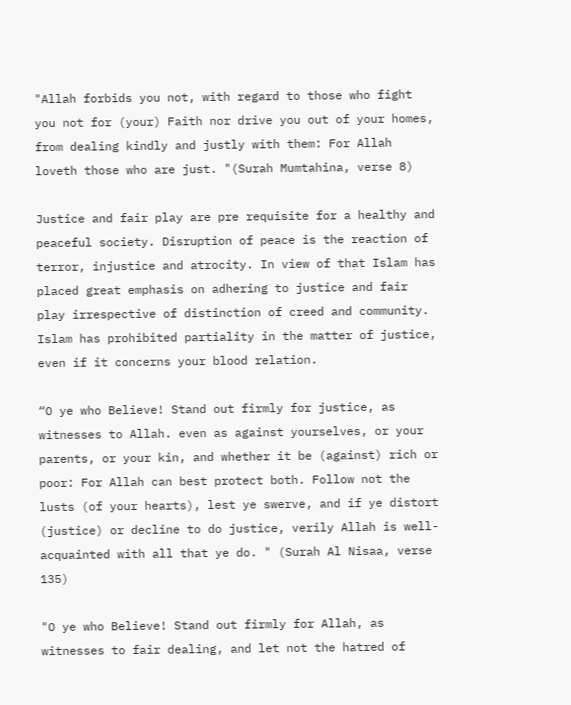"Allah forbids you not, with regard to those who fight you not for (your) Faith nor drive you out of your homes, from dealing kindly and justly with them: For Allah loveth those who are just. "(Surah Mumtahina, verse 8)

Justice and fair play are pre requisite for a healthy and peaceful society. Disruption of peace is the reaction of terror, injustice and atrocity. In view of that Islam has placed great emphasis on adhering to justice and fair play irrespective of distinction of creed and community. Islam has prohibited partiality in the matter of justice, even if it concerns your blood relation.

“O ye who Believe! Stand out firmly for justice, as witnesses to Allah. even as against yourselves, or your parents, or your kin, and whether it be (against) rich or poor: For Allah can best protect both. Follow not the lusts (of your hearts), lest ye swerve, and if ye distort (justice) or decline to do justice, verily Allah is well-acquainted with all that ye do. " (Surah Al Nisaa, verse 135)

"O ye who Believe! Stand out firmly for Allah, as witnesses to fair dealing, and let not the hatred of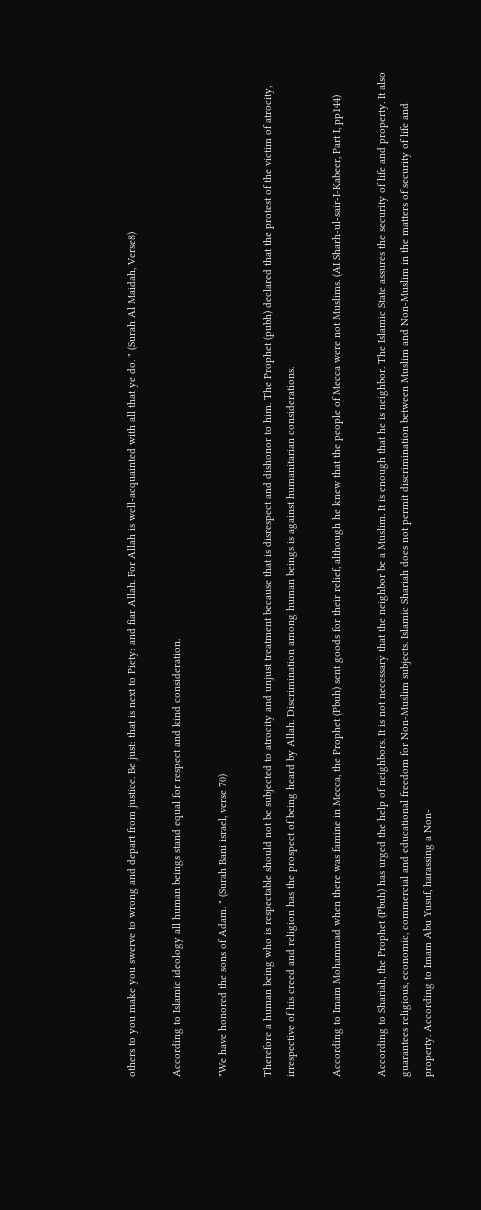others to you make you swerve to wrong and depart from justice. Be just: that is next to Piety: and fiar Allah. For Allah is well-acquainted with all that ye do. " (Surah Al Maidah, Verse8)

According to Islamic ideology all human beings stand equal for respect and kind consideration.

"We have honored the sons of Adam. " (Surah Bani israel, verse 70)

Therefore a human being who is respectable should not be subjected to atrocity and unjust treatment because that is disrespect and dishonor to him. The Prophet (pubh) declared that the protest of the victim of atrocity, irrespective of his creed and religion has the prospect of being heard by Allah. Discrimination among human beings is against humanitarian considerations.

According to Imam Mohammad when there was famine in Mecca, the Prophet (Pbuh) sent goods for their relief, although he knew that the people of Mecca were not Muslims. (AI Sharh-ul-sair-I-Kabeer, Part I, pp144)

According to Shariah, the Prophet (Pbuh) has urged the help of neighbors. It is not necessary that the neighbor be a Muslim. It is enough that he is neighbor. The Islamic State assures the security of life and property. It also guarantees religious, economic, commercial and educational freedom for Non-Muslim subjects. Islamic Shariah does not permit discrimination between Muslim and Non-Muslim in the matters of security of life and property. According to Imam Abu Yusuf, harassing a Non-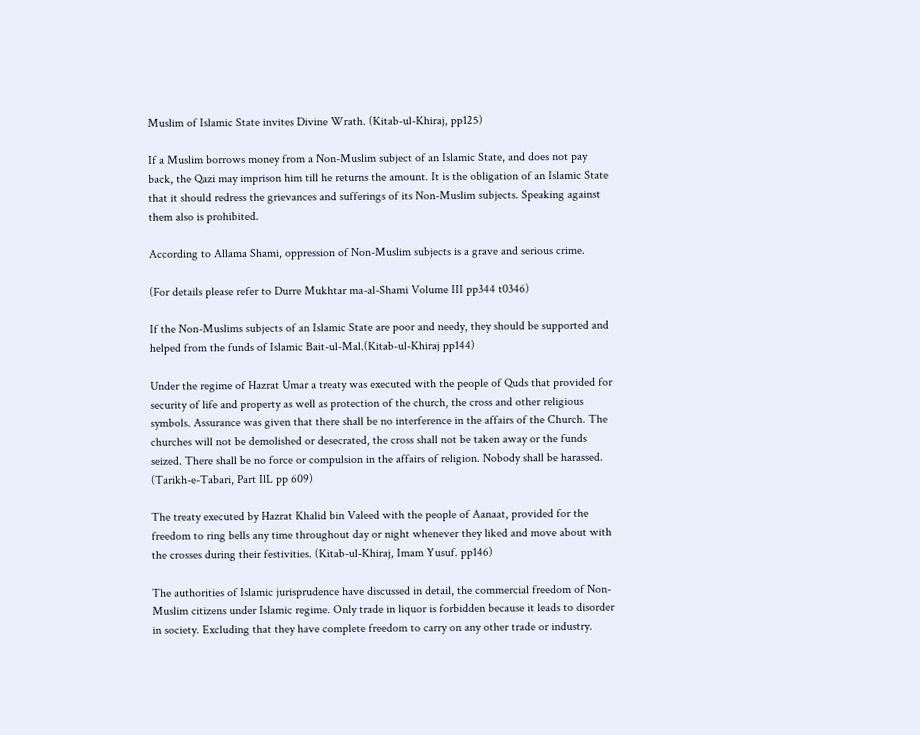Muslim of Islamic State invites Divine Wrath. (Kitab-ul-Khiraj, pp125)

If a Muslim borrows money from a Non-Muslim subject of an Islamic State, and does not pay back, the Qazi may imprison him till he returns the amount. It is the obligation of an Islamic State that it should redress the grievances and sufferings of its Non-Muslim subjects. Speaking against them also is prohibited.

According to Allama Shami, oppression of Non-Muslim subjects is a grave and serious crime.

(For details please refer to Durre Mukhtar ma-al-Shami Volume III pp344 t0346)

If the Non-Muslims subjects of an Islamic State are poor and needy, they should be supported and helped from the funds of Islamic Bait-ul-Mal.(Kitab-ul-Khiraj pp144)

Under the regime of Hazrat Umar a treaty was executed with the people of Quds that provided for security of life and property as well as protection of the church, the cross and other religious symbols. Assurance was given that there shall be no interference in the affairs of the Church. The churches will not be demolished or desecrated, the cross shall not be taken away or the funds seized. There shall be no force or compulsion in the affairs of religion. Nobody shall be harassed. (Tarikh-e-Tabari, Part IlL pp 609)

The treaty executed by Hazrat Khalid bin Valeed with the people of Aanaat, provided for the freedom to ring bells any time throughout day or night whenever they liked and move about with the crosses during their festivities. (Kitab-ul-Khiraj, Imam Yusuf. pp146)

The authorities of Islamic jurisprudence have discussed in detail, the commercial freedom of Non-Muslim citizens under Islamic regime. Only trade in liquor is forbidden because it leads to disorder in society. Excluding that they have complete freedom to carry on any other trade or industry.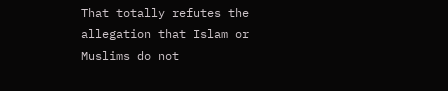That totally refutes the allegation that Islam or Muslims do not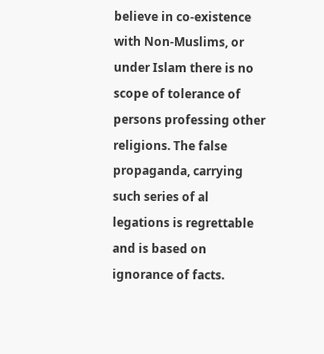believe in co-existence with Non-Muslims, or under Islam there is no scope of tolerance of persons professing other religions. The false propaganda, carrying such series of al legations is regrettable and is based on ignorance of facts.